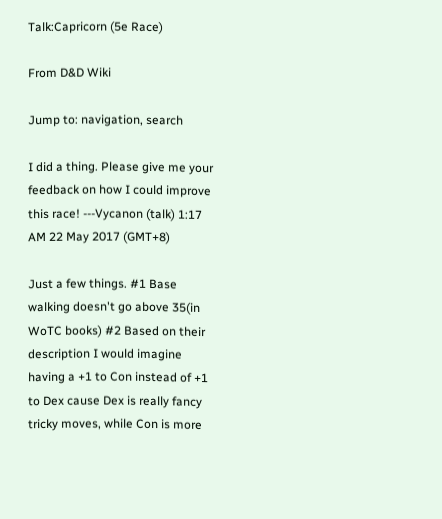Talk:Capricorn (5e Race)

From D&D Wiki

Jump to: navigation, search

I did a thing. Please give me your feedback on how I could improve this race! ---Vycanon (talk) 1:17 AM 22 May 2017 (GMT+8)

Just a few things. #1 Base walking doesn't go above 35(in WoTC books) #2 Based on their description I would imagine having a +1 to Con instead of +1 to Dex cause Dex is really fancy tricky moves, while Con is more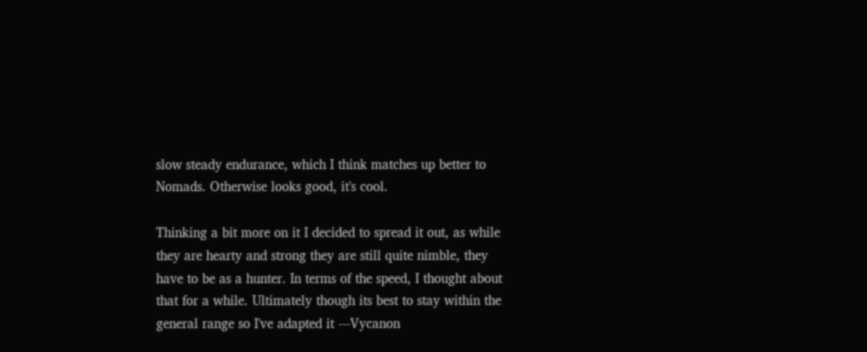slow steady endurance, which I think matches up better to Nomads. Otherwise looks good, it's cool.

Thinking a bit more on it I decided to spread it out, as while they are hearty and strong they are still quite nimble, they have to be as a hunter. In terms of the speed, I thought about that for a while. Ultimately though its best to stay within the general range so I've adapted it ---Vycanon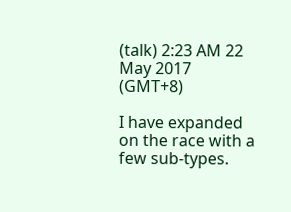(talk) 2:23 AM 22 May 2017 (GMT+8)

I have expanded on the race with a few sub-types.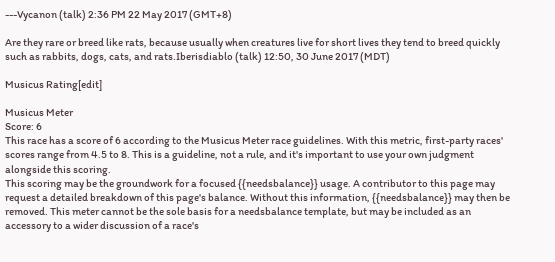---Vycanon (talk) 2:36 PM 22 May 2017 (GMT+8)

Are they rare or breed like rats, because usually when creatures live for short lives they tend to breed quickly such as rabbits, dogs, cats, and rats.Iberisdiablo (talk) 12:50, 30 June 2017 (MDT)

Musicus Rating[edit]

Musicus Meter
Score: 6
This race has a score of 6 according to the Musicus Meter race guidelines. With this metric, first-party races' scores range from 4.5 to 8. This is a guideline, not a rule, and it's important to use your own judgment alongside this scoring.
This scoring may be the groundwork for a focused {{needsbalance}} usage. A contributor to this page may request a detailed breakdown of this page's balance. Without this information, {{needsbalance}} may then be removed. This meter cannot be the sole basis for a needsbalance template, but may be included as an accessory to a wider discussion of a race's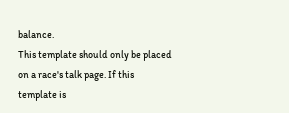balance.
This template should only be placed on a race's talk page. If this template is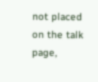not placed on the talk page,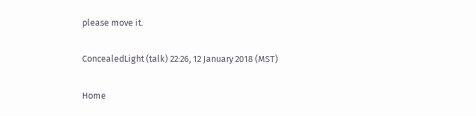please move it.

ConcealedLight (talk) 22:26, 12 January 2018 (MST)

Home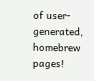of user-generated,
homebrew pages!